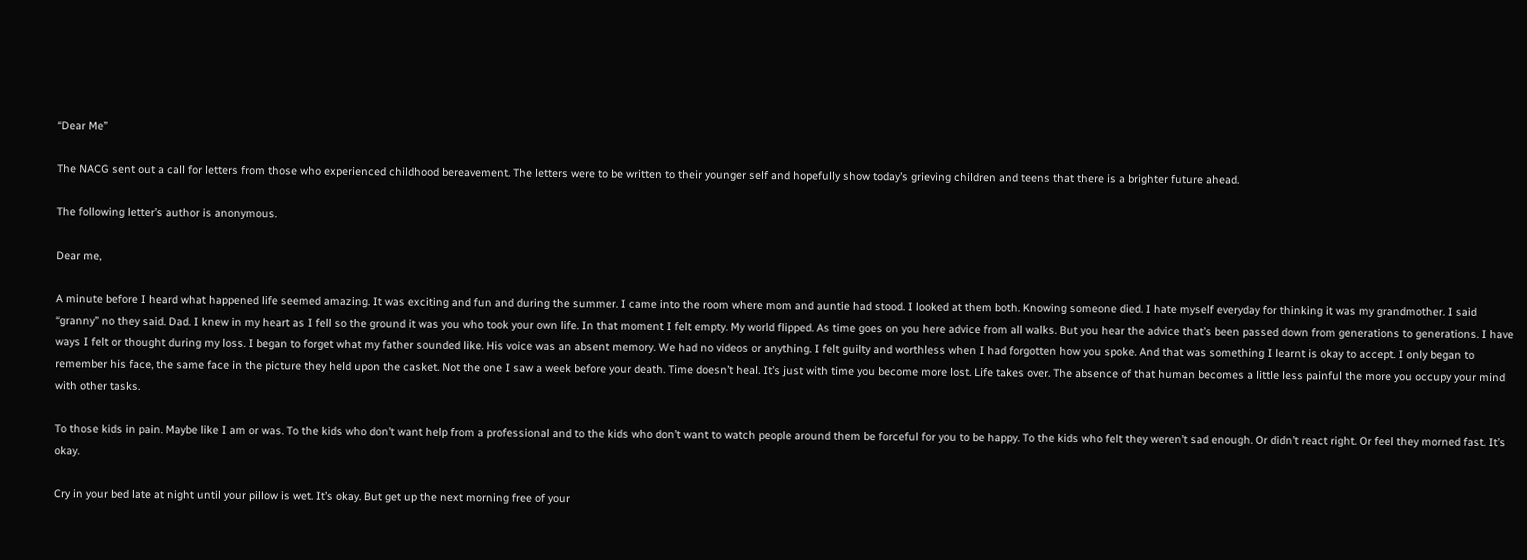“Dear Me”

The NACG sent out a call for letters from those who experienced childhood bereavement. The letters were to be written to their younger self and hopefully show today’s grieving children and teens that there is a brighter future ahead.

The following letter’s author is anonymous.

Dear me,

A minute before I heard what happened life seemed amazing. It was exciting and fun and during the summer. I came into the room where mom and auntie had stood. I looked at them both. Knowing someone died. I hate myself everyday for thinking it was my grandmother. I said “granny” no they said. Dad. I knew in my heart as I fell so the ground it was you who took your own life. In that moment I felt empty. My world flipped. As time goes on you here advice from all walks. But you hear the advice that’s been passed down from generations to generations. I have ways I felt or thought during my loss. I began to forget what my father sounded like. His voice was an absent memory. We had no videos or anything. I felt guilty and worthless when I had forgotten how you spoke. And that was something I learnt is okay to accept. I only began to remember his face, the same face in the picture they held upon the casket. Not the one I saw a week before your death. Time doesn’t heal. It’s just with time you become more lost. Life takes over. The absence of that human becomes a little less painful the more you occupy your mind with other tasks.

To those kids in pain. Maybe like I am or was. To the kids who don’t want help from a professional and to the kids who don’t want to watch people around them be forceful for you to be happy. To the kids who felt they weren’t sad enough. Or didn’t react right. Or feel they morned fast. It’s okay.

Cry in your bed late at night until your pillow is wet. It’s okay. But get up the next morning free of your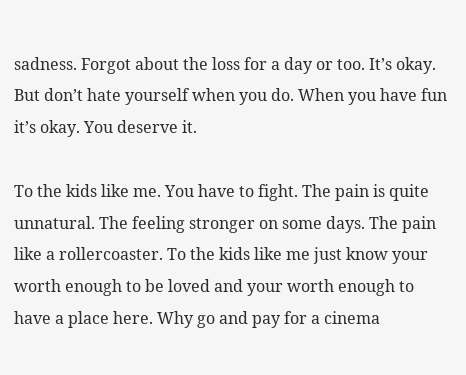sadness. Forgot about the loss for a day or too. It’s okay. But don’t hate yourself when you do. When you have fun it’s okay. You deserve it.

To the kids like me. You have to fight. The pain is quite unnatural. The feeling stronger on some days. The pain like a rollercoaster. To the kids like me just know your worth enough to be loved and your worth enough to have a place here. Why go and pay for a cinema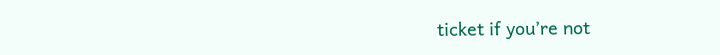ticket if you’re not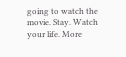going to watch the movie. Stay. Watch your life. More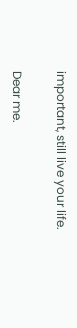important, still live your life.

Dear me.